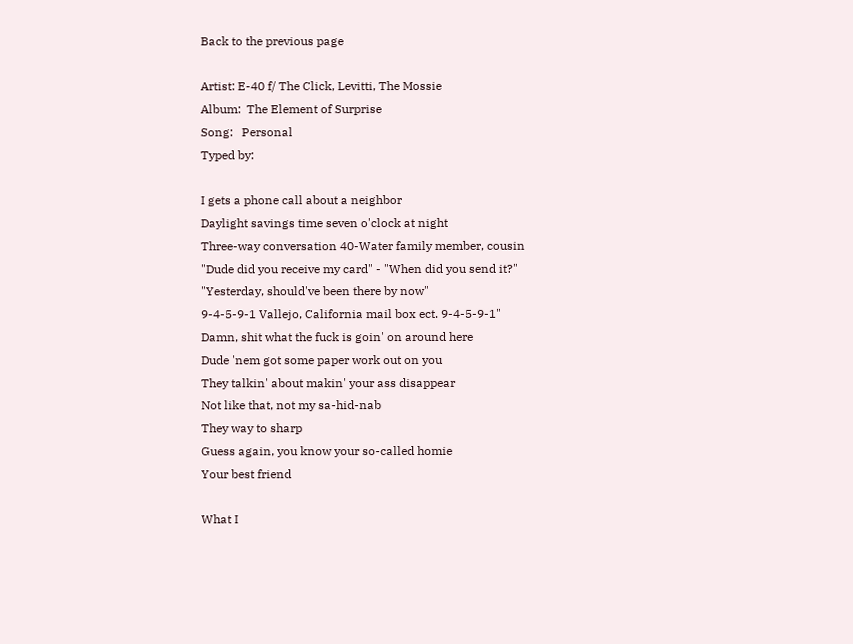Back to the previous page

Artist: E-40 f/ The Click, Levitti, The Mossie
Album:  The Element of Surprise
Song:   Personal
Typed by:

I gets a phone call about a neighbor
Daylight savings time seven o'clock at night
Three-way conversation 40-Water family member, cousin
"Dude did you receive my card" - "When did you send it?"
"Yesterday, should've been there by now"
9-4-5-9-1 Vallejo, California mail box ect. 9-4-5-9-1"
Damn, shit what the fuck is goin' on around here
Dude 'nem got some paper work out on you
They talkin' about makin' your ass disappear
Not like that, not my sa-hid-nab
They way to sharp
Guess again, you know your so-called homie
Your best friend

What I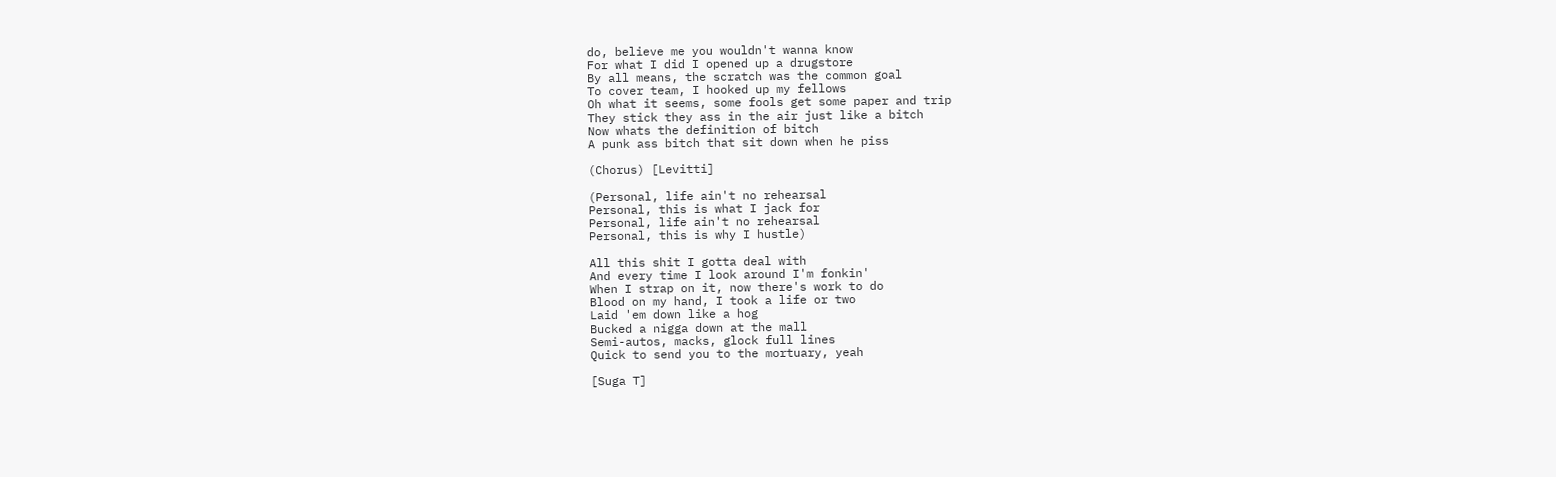do, believe me you wouldn't wanna know
For what I did I opened up a drugstore
By all means, the scratch was the common goal
To cover team, I hooked up my fellows
Oh what it seems, some fools get some paper and trip
They stick they ass in the air just like a bitch
Now whats the definition of bitch
A punk ass bitch that sit down when he piss

(Chorus) [Levitti]

(Personal, life ain't no rehearsal
Personal, this is what I jack for
Personal, life ain't no rehearsal
Personal, this is why I hustle)

All this shit I gotta deal with
And every time I look around I'm fonkin'
When I strap on it, now there's work to do
Blood on my hand, I took a life or two
Laid 'em down like a hog
Bucked a nigga down at the mall
Semi-autos, macks, glock full lines
Quick to send you to the mortuary, yeah

[Suga T]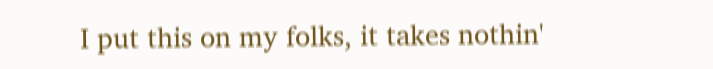I put this on my folks, it takes nothin'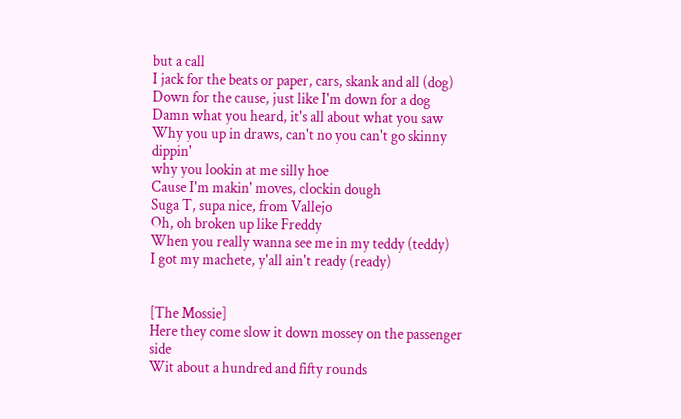but a call
I jack for the beats or paper, cars, skank and all (dog)
Down for the cause, just like I'm down for a dog
Damn what you heard, it's all about what you saw
Why you up in draws, can't no you can't go skinny dippin'
why you lookin at me silly hoe
Cause I'm makin' moves, clockin dough
Suga T, supa nice, from Vallejo
Oh, oh broken up like Freddy
When you really wanna see me in my teddy (teddy)
I got my machete, y'all ain't ready (ready)


[The Mossie]
Here they come slow it down mossey on the passenger side
Wit about a hundred and fifty rounds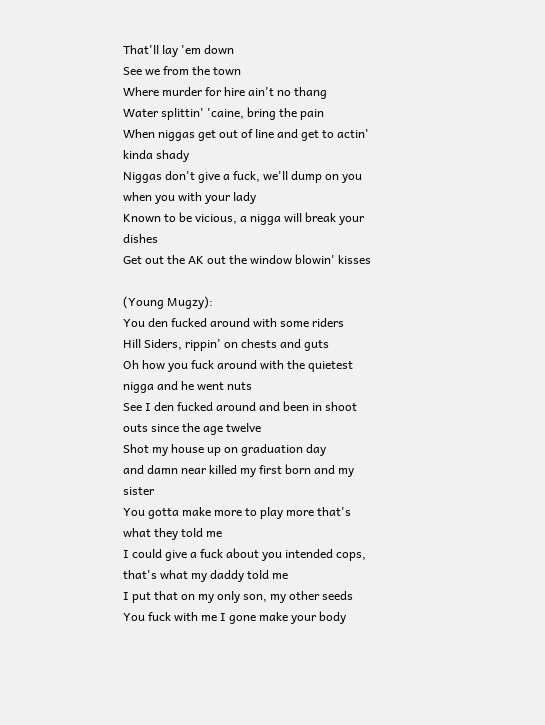That'll lay 'em down
See we from the town
Where murder for hire ain't no thang
Water splittin' 'caine, bring the pain
When niggas get out of line and get to actin' kinda shady
Niggas don't give a fuck, we'll dump on you when you with your lady
Known to be vicious, a nigga will break your dishes
Get out the AK out the window blowin' kisses

(Young Mugzy):
You den fucked around with some riders
Hill Siders, rippin' on chests and guts
Oh how you fuck around with the quietest nigga and he went nuts
See I den fucked around and been in shoot outs since the age twelve
Shot my house up on graduation day
and damn near killed my first born and my sister
You gotta make more to play more that's what they told me
I could give a fuck about you intended cops, that's what my daddy told me
I put that on my only son, my other seeds
You fuck with me I gone make your body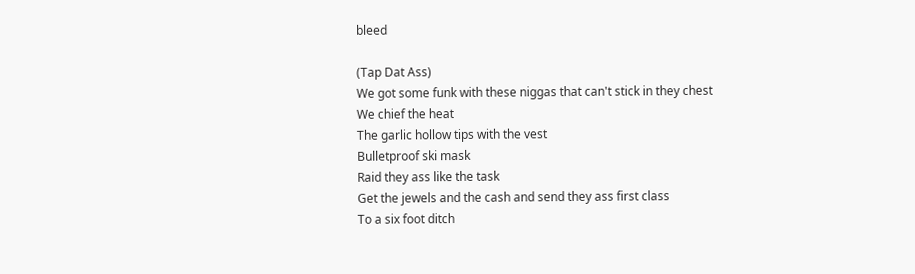bleed

(Tap Dat Ass)
We got some funk with these niggas that can't stick in they chest
We chief the heat
The garlic hollow tips with the vest
Bulletproof ski mask
Raid they ass like the task
Get the jewels and the cash and send they ass first class
To a six foot ditch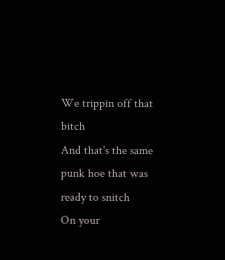We trippin off that bitch
And that's the same punk hoe that was ready to snitch
On your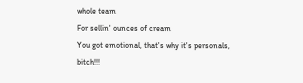whole team
For sellin' ounces of cream
You got emotional, that's why it's personals, bitch!!!